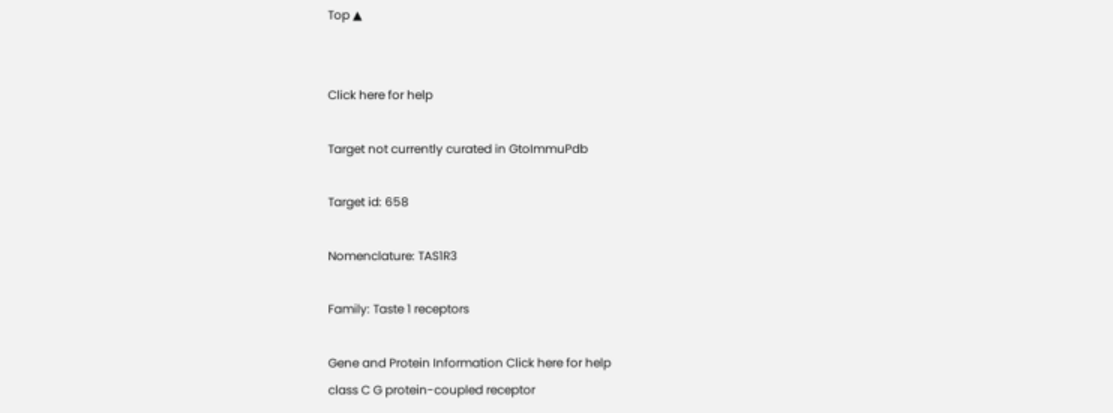Top ▲


Click here for help

Target not currently curated in GtoImmuPdb

Target id: 658

Nomenclature: TAS1R3

Family: Taste 1 receptors

Gene and Protein Information Click here for help
class C G protein-coupled receptor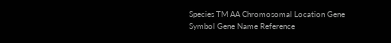Species TM AA Chromosomal Location Gene Symbol Gene Name Reference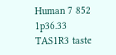Human 7 852 1p36.33 TAS1R3 taste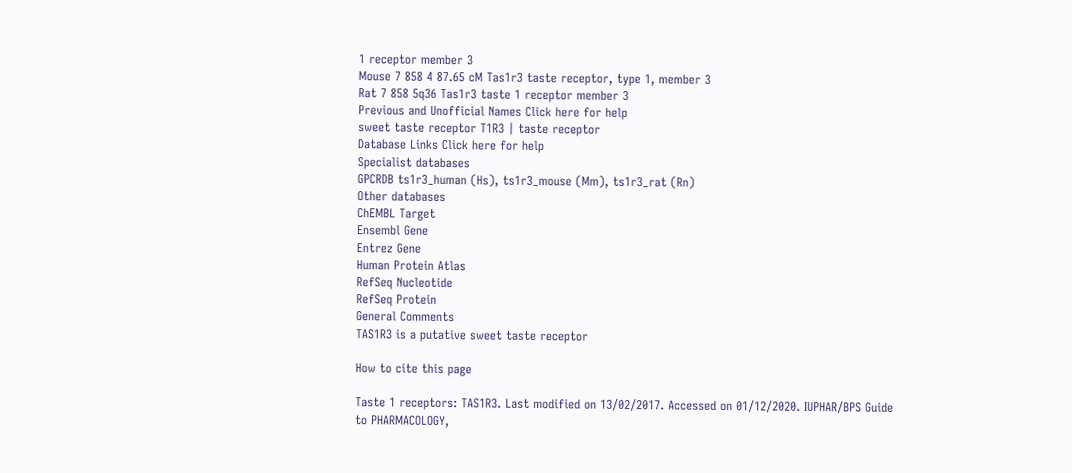1 receptor member 3
Mouse 7 858 4 87.65 cM Tas1r3 taste receptor, type 1, member 3
Rat 7 858 5q36 Tas1r3 taste 1 receptor member 3
Previous and Unofficial Names Click here for help
sweet taste receptor T1R3 | taste receptor
Database Links Click here for help
Specialist databases
GPCRDB ts1r3_human (Hs), ts1r3_mouse (Mm), ts1r3_rat (Rn)
Other databases
ChEMBL Target
Ensembl Gene
Entrez Gene
Human Protein Atlas
RefSeq Nucleotide
RefSeq Protein
General Comments
TAS1R3 is a putative sweet taste receptor

How to cite this page

Taste 1 receptors: TAS1R3. Last modified on 13/02/2017. Accessed on 01/12/2020. IUPHAR/BPS Guide to PHARMACOLOGY,